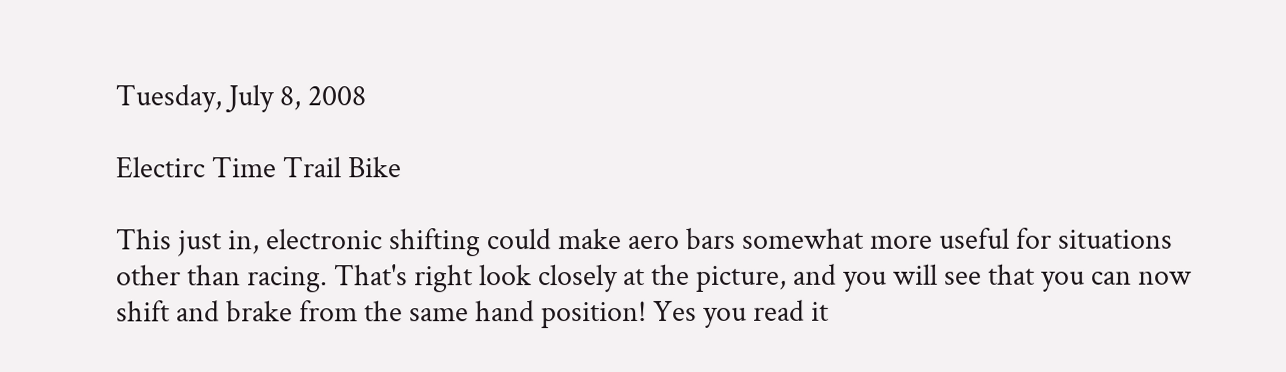Tuesday, July 8, 2008

Electirc Time Trail Bike

This just in, electronic shifting could make aero bars somewhat more useful for situations other than racing. That's right look closely at the picture, and you will see that you can now shift and brake from the same hand position! Yes you read it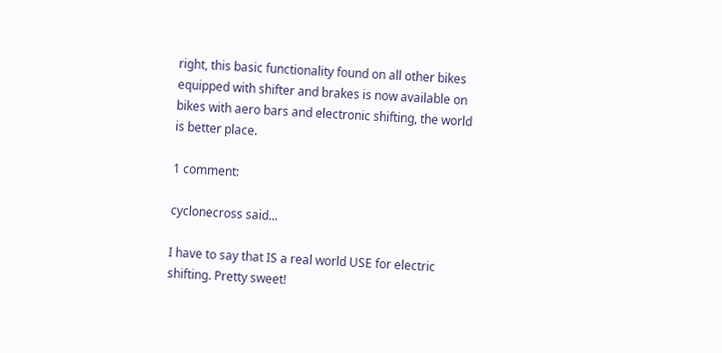right, this basic functionality found on all other bikes equipped with shifter and brakes is now available on bikes with aero bars and electronic shifting, the world is better place.

1 comment:

cyclonecross said...

I have to say that IS a real world USE for electric shifting. Pretty sweet!